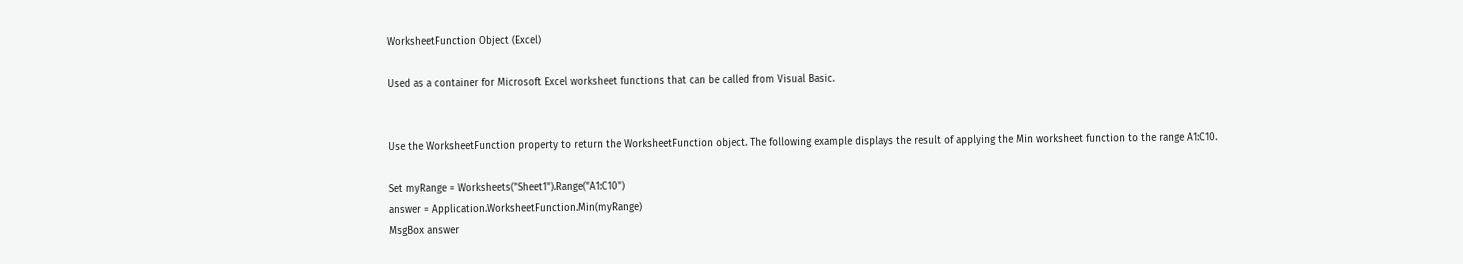WorksheetFunction Object (Excel)

Used as a container for Microsoft Excel worksheet functions that can be called from Visual Basic.


Use the WorksheetFunction property to return the WorksheetFunction object. The following example displays the result of applying the Min worksheet function to the range A1:C10.

Set myRange = Worksheets("Sheet1").Range("A1:C10")
answer = Application.WorksheetFunction.Min(myRange)
MsgBox answer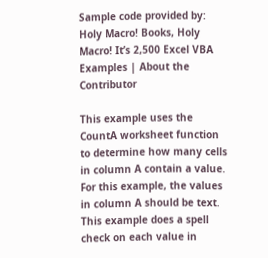Sample code provided by: Holy Macro! Books, Holy Macro! It’s 2,500 Excel VBA Examples | About the Contributor

This example uses the CountA worksheet function to determine how many cells in column A contain a value. For this example, the values in column A should be text. This example does a spell check on each value in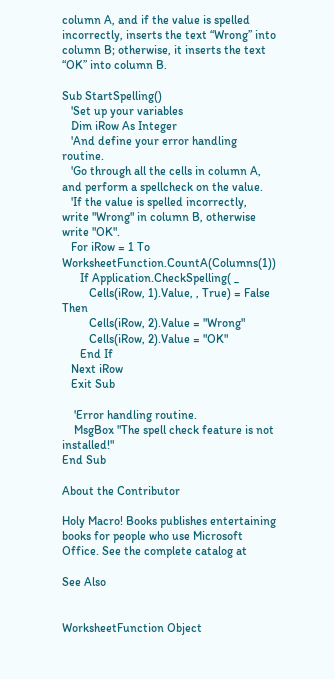column A, and if the value is spelled incorrectly, inserts the text “Wrong” into column B; otherwise, it inserts the text “OK” into column B.

Sub StartSpelling()
   'Set up your variables
   Dim iRow As Integer
   'And define your error handling routine.
   'Go through all the cells in column A, and perform a spellcheck on the value.
   'If the value is spelled incorrectly, write "Wrong" in column B, otherwise write "OK".
   For iRow = 1 To WorksheetFunction.CountA(Columns(1))
      If Application.CheckSpelling( _
         Cells(iRow, 1).Value, , True) = False Then
         Cells(iRow, 2).Value = "Wrong"
         Cells(iRow, 2).Value = "OK"
      End If
   Next iRow
   Exit Sub

    'Error handling routine.
    MsgBox "The spell check feature is not installed!"
End Sub

About the Contributor

Holy Macro! Books publishes entertaining books for people who use Microsoft Office. See the complete catalog at

See Also


WorksheetFunction Object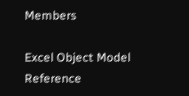Members

Excel Object Model Reference